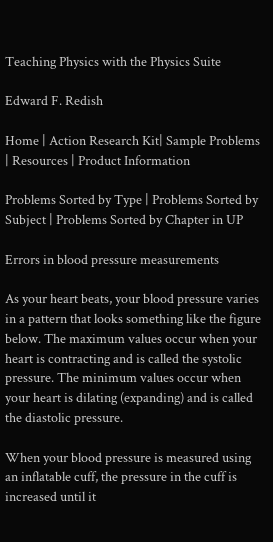Teaching Physics with the Physics Suite

Edward F. Redish

Home | Action Research Kit| Sample Problems | Resources | Product Information

Problems Sorted by Type | Problems Sorted by Subject | Problems Sorted by Chapter in UP

Errors in blood pressure measurements

As your heart beats, your blood pressure varies in a pattern that looks something like the figure below. The maximum values occur when your heart is contracting and is called the systolic pressure. The minimum values occur when your heart is dilating (expanding) and is called the diastolic pressure.

When your blood pressure is measured using an inflatable cuff, the pressure in the cuff is increased until it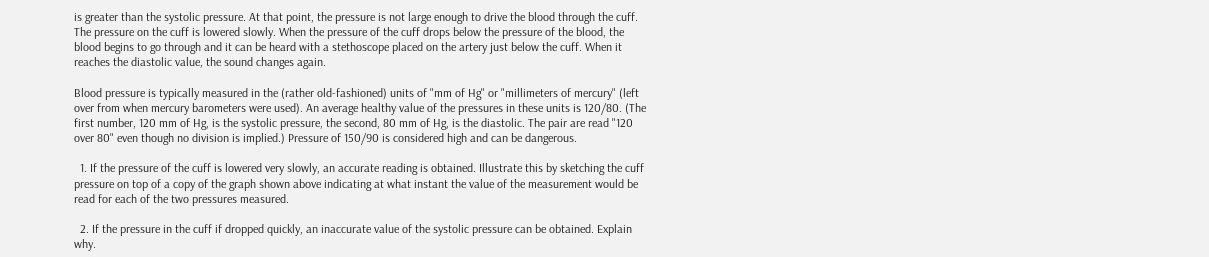is greater than the systolic pressure. At that point, the pressure is not large enough to drive the blood through the cuff. The pressure on the cuff is lowered slowly. When the pressure of the cuff drops below the pressure of the blood, the blood begins to go through and it can be heard with a stethoscope placed on the artery just below the cuff. When it reaches the diastolic value, the sound changes again.

Blood pressure is typically measured in the (rather old-fashioned) units of "mm of Hg" or "millimeters of mercury" (left over from when mercury barometers were used). An average healthy value of the pressures in these units is 120/80. (The first number, 120 mm of Hg, is the systolic pressure, the second, 80 mm of Hg, is the diastolic. The pair are read "120 over 80" even though no division is implied.) Pressure of 150/90 is considered high and can be dangerous.

  1. If the pressure of the cuff is lowered very slowly, an accurate reading is obtained. Illustrate this by sketching the cuff pressure on top of a copy of the graph shown above indicating at what instant the value of the measurement would be read for each of the two pressures measured.

  2. If the pressure in the cuff if dropped quickly, an inaccurate value of the systolic pressure can be obtained. Explain why.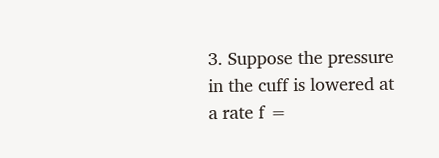3. Suppose the pressure in the cuff is lowered at a rate f =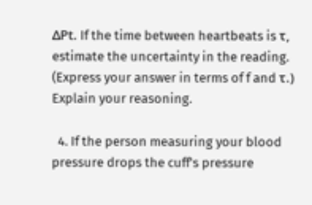ΔPt. If the time between heartbeats is τ, estimate the uncertainty in the reading. (Express your answer in terms of f and τ.) Explain your reasoning.

  4. If the person measuring your blood pressure drops the cuff's pressure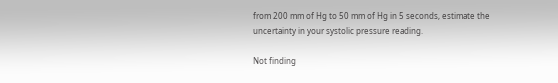from 200 mm of Hg to 50 mm of Hg in 5 seconds, estimate the uncertainty in your systolic pressure reading.

Not finding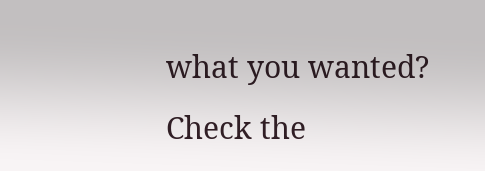what you wanted? Check the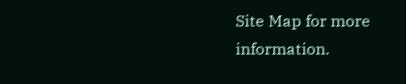Site Map for more information.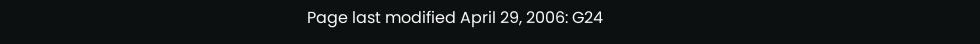Page last modified April 29, 2006: G24